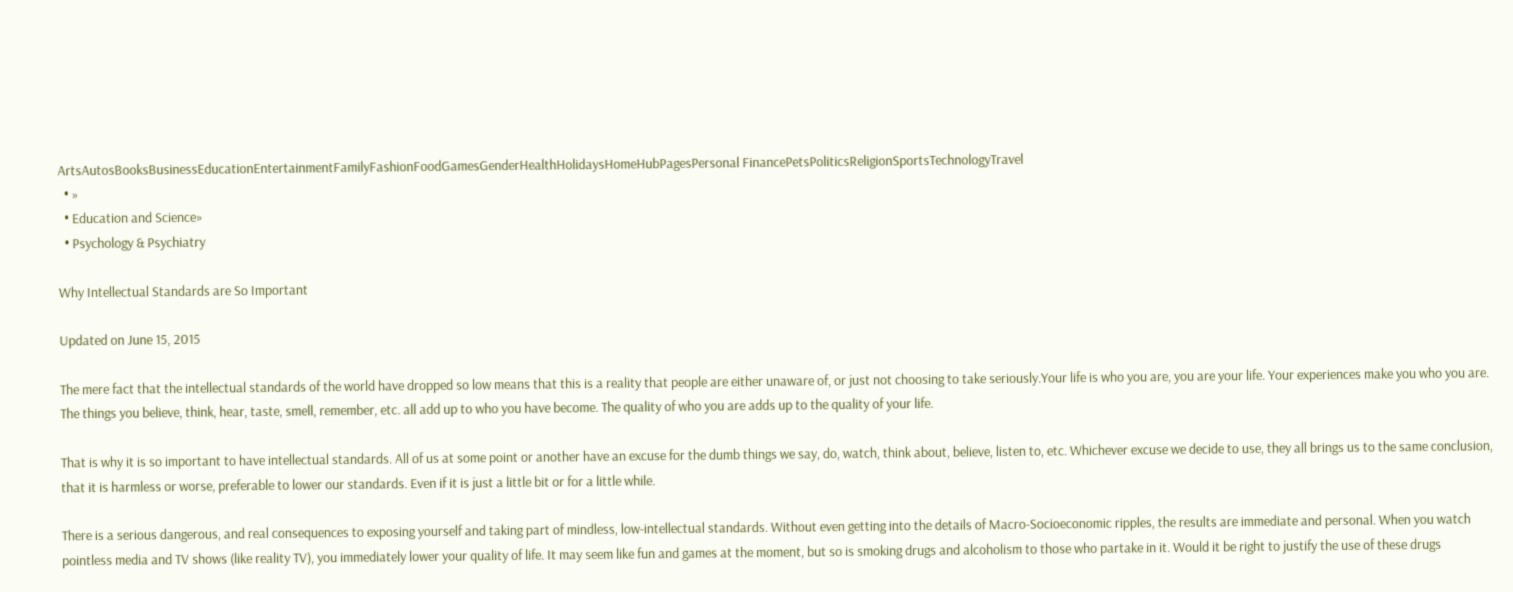ArtsAutosBooksBusinessEducationEntertainmentFamilyFashionFoodGamesGenderHealthHolidaysHomeHubPagesPersonal FinancePetsPoliticsReligionSportsTechnologyTravel
  • »
  • Education and Science»
  • Psychology & Psychiatry

Why Intellectual Standards are So Important

Updated on June 15, 2015

The mere fact that the intellectual standards of the world have dropped so low means that this is a reality that people are either unaware of, or just not choosing to take seriously.Your life is who you are, you are your life. Your experiences make you who you are. The things you believe, think, hear, taste, smell, remember, etc. all add up to who you have become. The quality of who you are adds up to the quality of your life.

That is why it is so important to have intellectual standards. All of us at some point or another have an excuse for the dumb things we say, do, watch, think about, believe, listen to, etc. Whichever excuse we decide to use, they all brings us to the same conclusion, that it is harmless or worse, preferable to lower our standards. Even if it is just a little bit or for a little while.

There is a serious dangerous, and real consequences to exposing yourself and taking part of mindless, low-intellectual standards. Without even getting into the details of Macro-Socioeconomic ripples, the results are immediate and personal. When you watch pointless media and TV shows (like reality TV), you immediately lower your quality of life. It may seem like fun and games at the moment, but so is smoking drugs and alcoholism to those who partake in it. Would it be right to justify the use of these drugs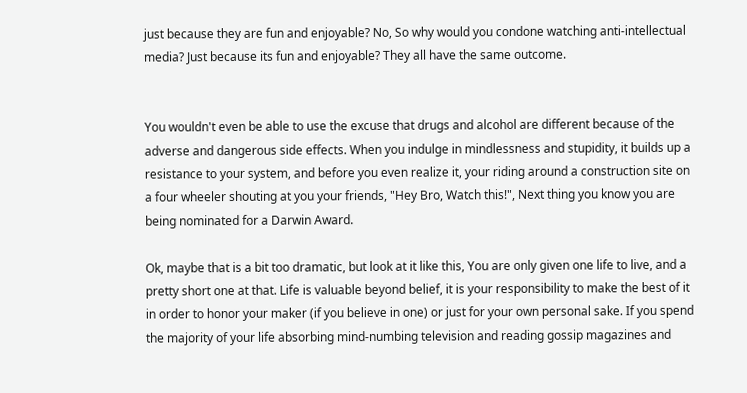just because they are fun and enjoyable? No, So why would you condone watching anti-intellectual media? Just because its fun and enjoyable? They all have the same outcome.


You wouldn't even be able to use the excuse that drugs and alcohol are different because of the adverse and dangerous side effects. When you indulge in mindlessness and stupidity, it builds up a resistance to your system, and before you even realize it, your riding around a construction site on a four wheeler shouting at you your friends, "Hey Bro, Watch this!", Next thing you know you are being nominated for a Darwin Award.

Ok, maybe that is a bit too dramatic, but look at it like this, You are only given one life to live, and a pretty short one at that. Life is valuable beyond belief, it is your responsibility to make the best of it in order to honor your maker (if you believe in one) or just for your own personal sake. If you spend the majority of your life absorbing mind-numbing television and reading gossip magazines and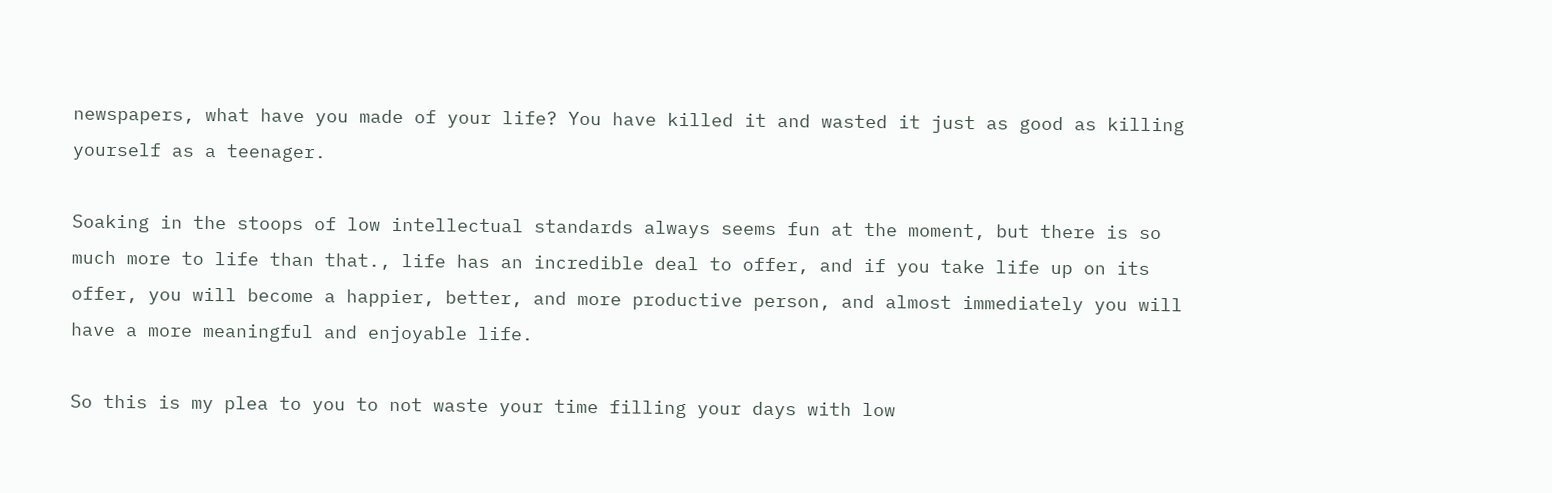newspapers, what have you made of your life? You have killed it and wasted it just as good as killing yourself as a teenager.

Soaking in the stoops of low intellectual standards always seems fun at the moment, but there is so much more to life than that., life has an incredible deal to offer, and if you take life up on its offer, you will become a happier, better, and more productive person, and almost immediately you will have a more meaningful and enjoyable life.

So this is my plea to you to not waste your time filling your days with low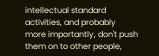intellectual standard activities, and probably more importantly, don't push them on to other people,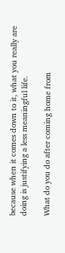because when it comes down to it, what you really are doing is justifying a less meaningful life.

What do you do after coming home from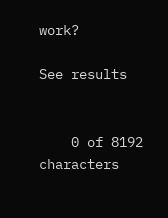work?

See results


    0 of 8192 characters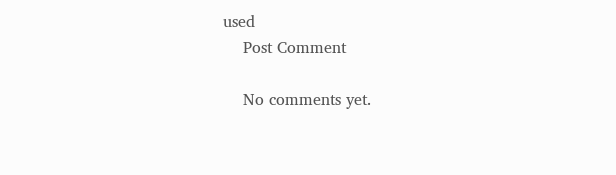used
    Post Comment

    No comments yet.